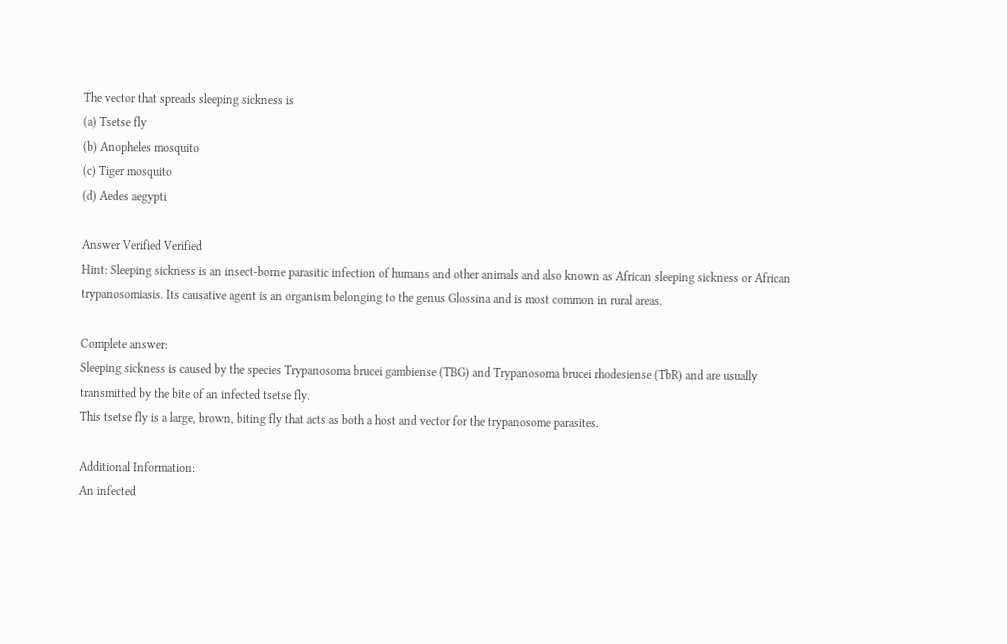The vector that spreads sleeping sickness is
(a) Tsetse fly
(b) Anopheles mosquito
(c) Tiger mosquito
(d) Aedes aegypti

Answer Verified Verified
Hint: Sleeping sickness is an insect-borne parasitic infection of humans and other animals and also known as African sleeping sickness or African trypanosomiasis. Its causative agent is an organism belonging to the genus Glossina and is most common in rural areas.

Complete answer:
Sleeping sickness is caused by the species Trypanosoma brucei gambiense (TBG) and Trypanosoma brucei rhodesiense (TbR) and are usually transmitted by the bite of an infected tsetse fly.
This tsetse fly is a large, brown, biting fly that acts as both a host and vector for the trypanosome parasites.

Additional Information:
An infected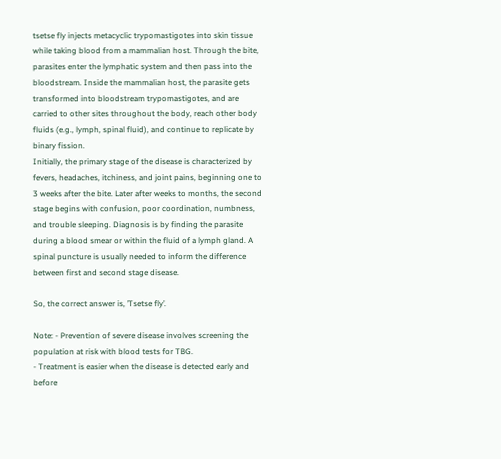tsetse fly injects metacyclic trypomastigotes into skin tissue while taking blood from a mammalian host. Through the bite, parasites enter the lymphatic system and then pass into the bloodstream. Inside the mammalian host, the parasite gets transformed into bloodstream trypomastigotes, and are carried to other sites throughout the body, reach other body fluids (e.g., lymph, spinal fluid), and continue to replicate by binary fission.
Initially, the primary stage of the disease is characterized by fevers, headaches, itchiness, and joint pains, beginning one to 3 weeks after the bite. Later after weeks to months, the second stage begins with confusion, poor coordination, numbness, and trouble sleeping. Diagnosis is by finding the parasite during a blood smear or within the fluid of a lymph gland. A spinal puncture is usually needed to inform the difference between first and second stage disease.

So, the correct answer is, ’Tsetse fly’.

Note: - Prevention of severe disease involves screening the population at risk with blood tests for TBG.
- Treatment is easier when the disease is detected early and before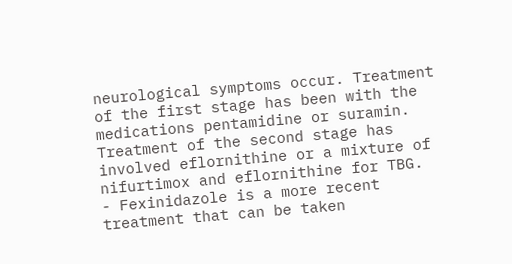neurological symptoms occur. Treatment of the first stage has been with the medications pentamidine or suramin. Treatment of the second stage has involved eflornithine or a mixture of nifurtimox and eflornithine for TBG.
- Fexinidazole is a more recent treatment that can be taken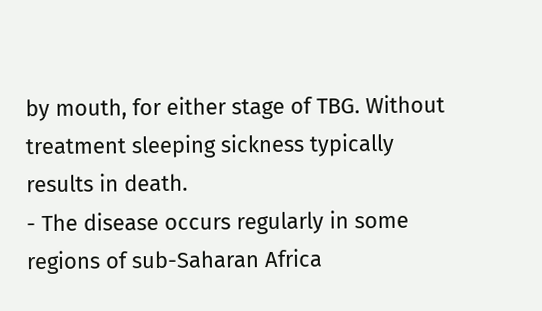by mouth, for either stage of TBG. Without treatment sleeping sickness typically results in death.
- The disease occurs regularly in some regions of sub-Saharan Africa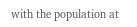with the population at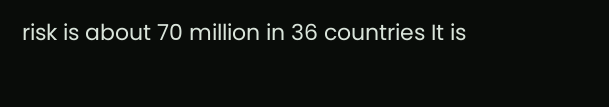risk is about 70 million in 36 countries It is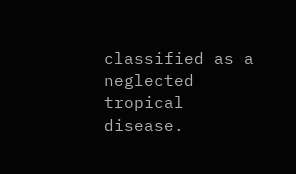classified as a neglected tropical disease.